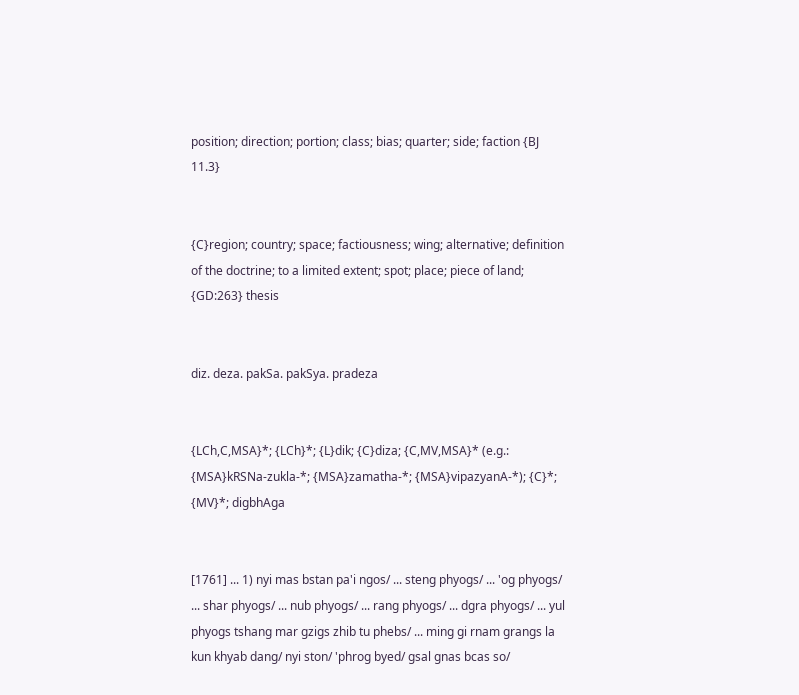position; direction; portion; class; bias; quarter; side; faction {BJ 11.3}


{C}region; country; space; factiousness; wing; alternative; definition of the doctrine; to a limited extent; spot; place; piece of land; {GD:263} thesis


diz. deza. pakSa. pakSya. pradeza


{LCh,C,MSA}*; {LCh}*; {L}dik; {C}diza; {C,MV,MSA}* (e.g.: {MSA}kRSNa-zukla-*; {MSA}zamatha-*; {MSA}vipazyanA-*); {C}*; {MV}*; digbhAga


[1761] ... 1) nyi mas bstan pa'i ngos/ ... steng phyogs/ ... 'og phyogs/ ... shar phyogs/ ... nub phyogs/ ... rang phyogs/ ... dgra phyogs/ ... yul phyogs tshang mar gzigs zhib tu phebs/ ... ming gi rnam grangs la kun khyab dang/ nyi ston/ 'phrog byed/ gsal gnas bcas so/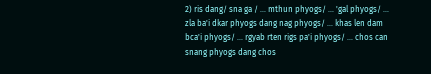2) ris dang/ sna ga / ... mthun phyogs/ ... 'gal phyogs/ ... zla ba'i dkar phyogs dang nag phyogs/ ... khas len dam bca'i phyogs/ ... rgyab rten rigs pa'i phyogs/ ... chos can snang phyogs dang chos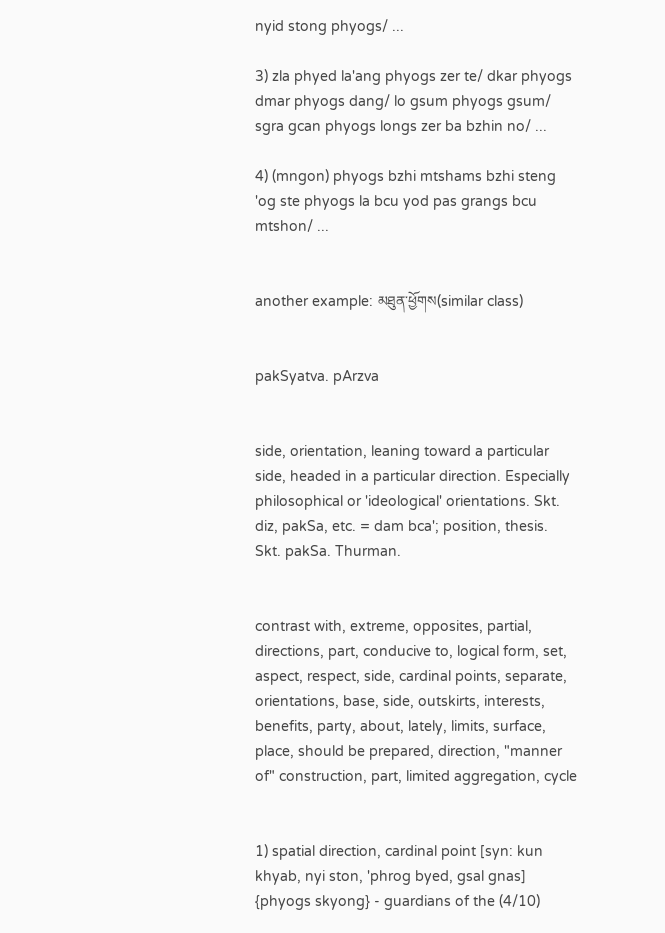nyid stong phyogs/ ...

3) zla phyed la'ang phyogs zer te/ dkar phyogs dmar phyogs dang/ lo gsum phyogs gsum/ sgra gcan phyogs longs zer ba bzhin no/ ...

4) (mngon) phyogs bzhi mtshams bzhi steng 'og ste phyogs la bcu yod pas grangs bcu mtshon/ ...


another example: མཐུན་ཕྱོགས(similar class)


pakSyatva. pArzva


side, orientation, leaning toward a particular side, headed in a particular direction. Especially philosophical or 'ideological' orientations. Skt. diz, pakSa, etc. = dam bca'; position, thesis. Skt. pakSa. Thurman.


contrast with, extreme, opposites, partial, directions, part, conducive to, logical form, set, aspect, respect, side, cardinal points, separate, orientations, base, side, outskirts, interests, benefits, party, about, lately, limits, surface, place, should be prepared, direction, "manner of" construction, part, limited aggregation, cycle


1) spatial direction, cardinal point [syn: kun khyab, nyi ston, 'phrog byed, gsal gnas] {phyogs skyong} - guardians of the (4/10)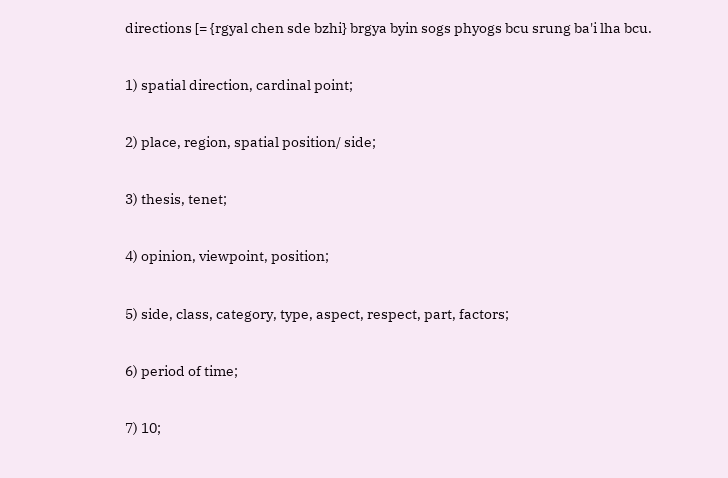directions [= {rgyal chen sde bzhi} brgya byin sogs phyogs bcu srung ba'i lha bcu.

1) spatial direction, cardinal point;

2) place, region, spatial position/ side;

3) thesis, tenet;

4) opinion, viewpoint, position;

5) side, class, category, type, aspect, respect, part, factors;

6) period of time;

7) 10;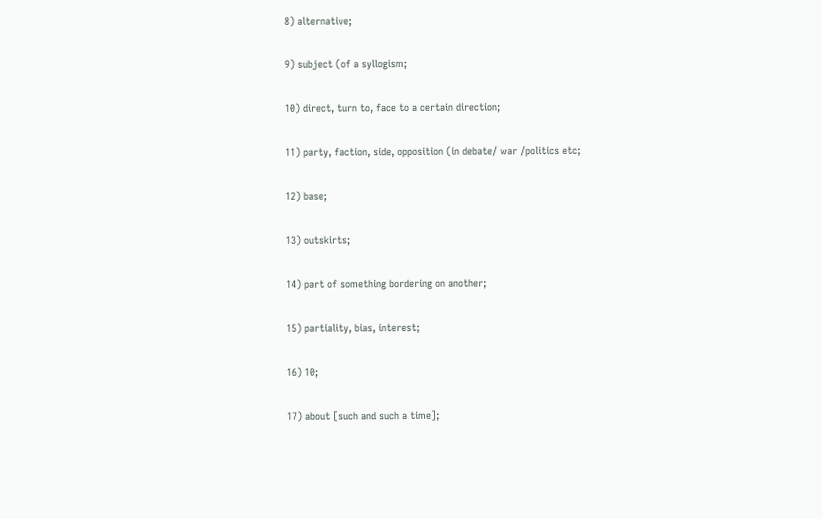8) alternative;

9) subject (of a syllogism;

10) direct, turn to, face to a certain direction;

11) party, faction, side, opposition (in debate/ war /politics etc;

12) base;

13) outskirts;

14) part of something bordering on another;

15) partiality, bias, interest;

16) 10;

17) about [such and such a time];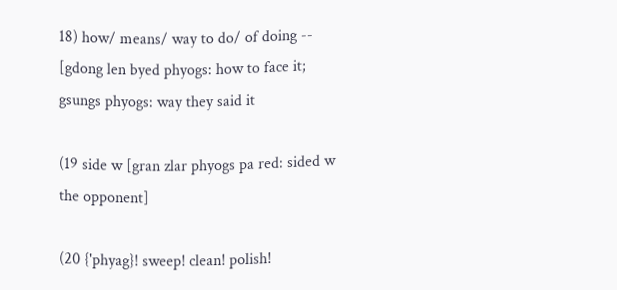18) how/ means/ way to do/ of doing -- [gdong len byed phyogs: how to face it; gsungs phyogs: way they said it

(19 side w [gran zlar phyogs pa red: sided w the opponent]

(20 {'phyag}! sweep! clean! polish!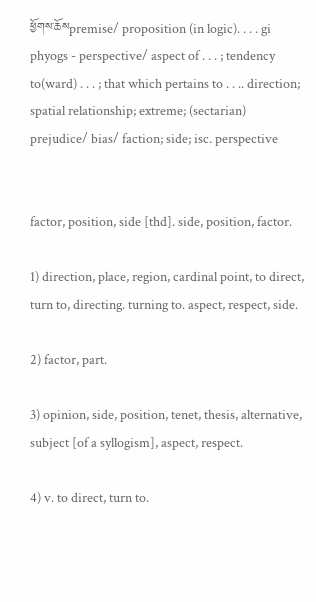ཕྱོགས་ཆོསpremise/ proposition (in logic). . . . gi phyogs - perspective/ aspect of . . . ; tendency to(ward) . . . ; that which pertains to . . .. direction; spatial relationship; extreme; (sectarian) prejudice/ bias/ faction; side; isc. perspective


factor, position, side [thd]. side, position, factor.

1) direction, place, region, cardinal point, to direct, turn to, directing. turning to. aspect, respect, side.

2) factor, part.

3) opinion, side, position, tenet, thesis, alternative, subject [of a syllogism], aspect, respect.

4) v. to direct, turn to.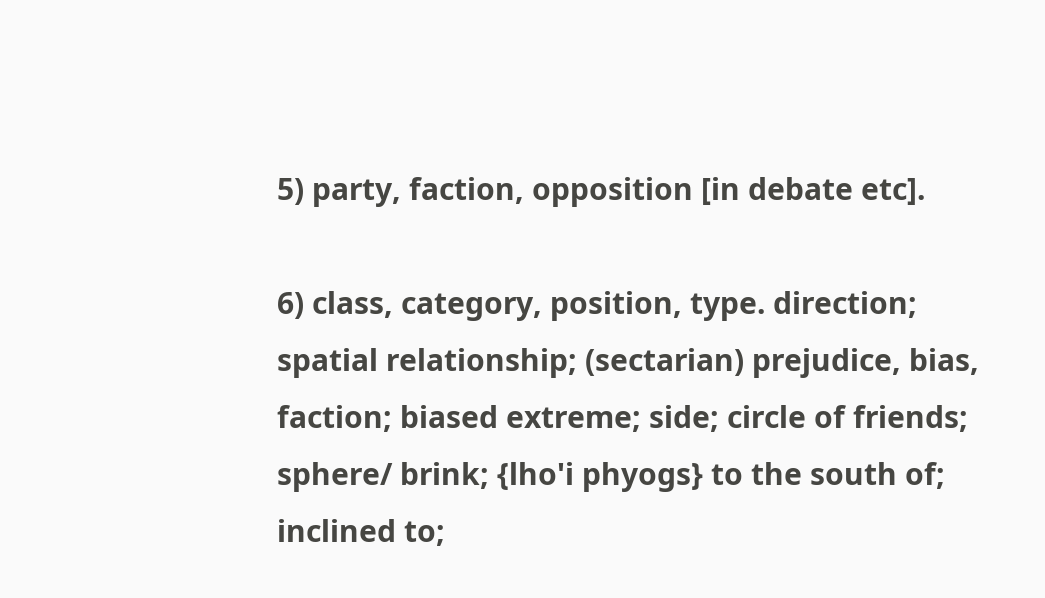5) party, faction, opposition [in debate etc].

6) class, category, position, type. direction; spatial relationship; (sectarian) prejudice, bias, faction; biased extreme; side; circle of friends; sphere/ brink; {lho'i phyogs} to the south of; inclined to;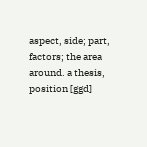aspect, side; part, factors; the area around. a thesis, position [ggd]